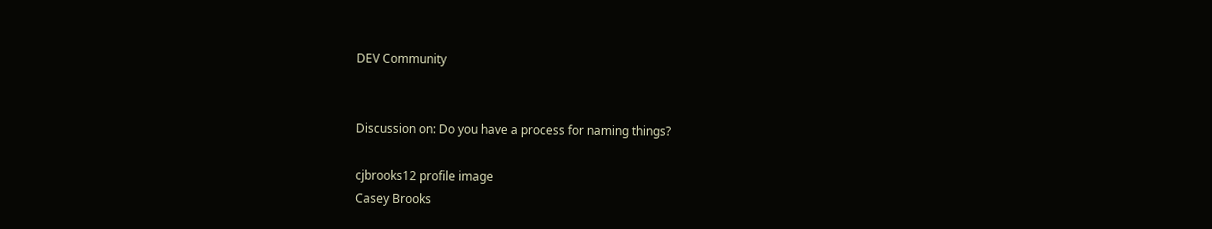DEV Community


Discussion on: Do you have a process for naming things?

cjbrooks12 profile image
Casey Brooks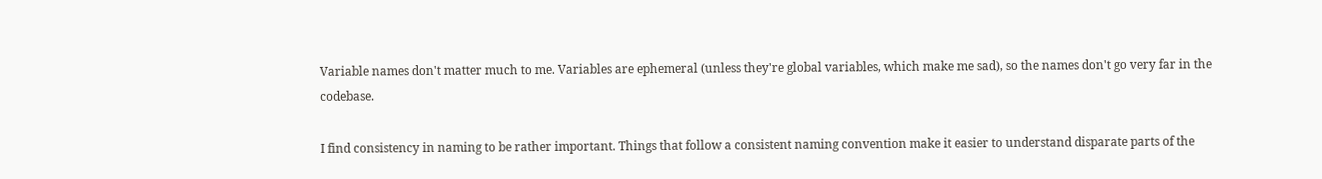Variable names don't matter much to me. Variables are ephemeral (unless they're global variables, which make me sad), so the names don't go very far in the codebase.

I find consistency in naming to be rather important. Things that follow a consistent naming convention make it easier to understand disparate parts of the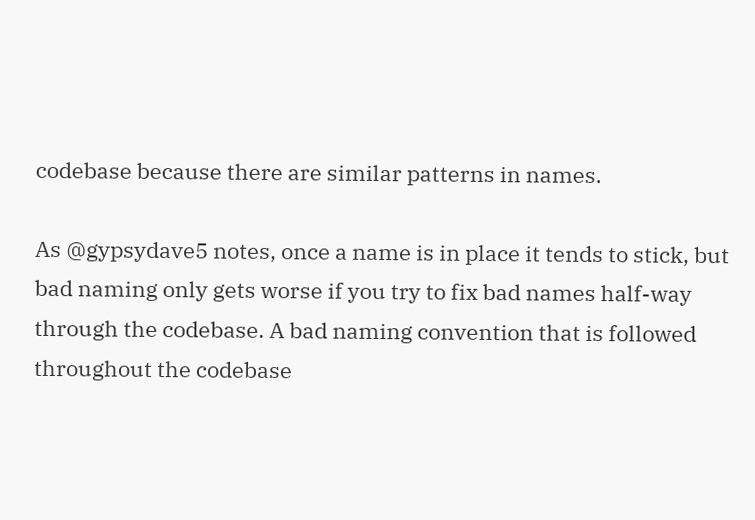codebase because there are similar patterns in names.

As @gypsydave5 notes, once a name is in place it tends to stick, but bad naming only gets worse if you try to fix bad names half-way through the codebase. A bad naming convention that is followed throughout the codebase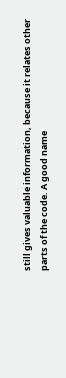still gives valuable information, because it relates other parts of the code. A good name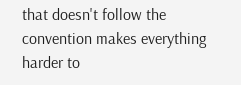that doesn't follow the convention makes everything harder to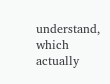understand, which actually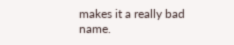makes it a really bad name.